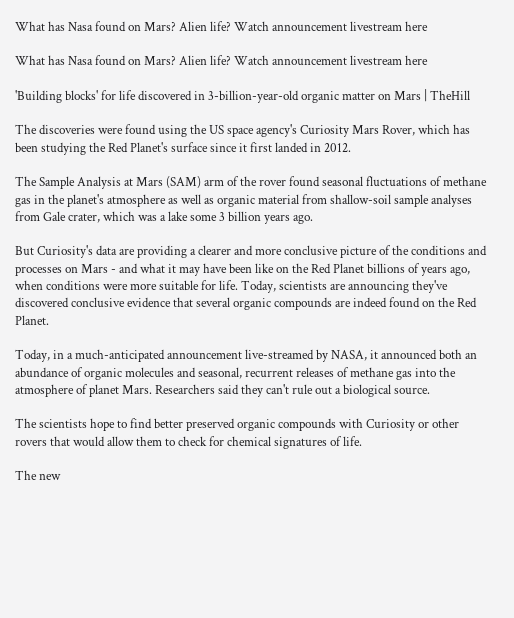What has Nasa found on Mars? Alien life? Watch announcement livestream here

What has Nasa found on Mars? Alien life? Watch announcement livestream here

'Building blocks' for life discovered in 3-billion-year-old organic matter on Mars | TheHill

The discoveries were found using the US space agency's Curiosity Mars Rover, which has been studying the Red Planet's surface since it first landed in 2012.

The Sample Analysis at Mars (SAM) arm of the rover found seasonal fluctuations of methane gas in the planet's atmosphere as well as organic material from shallow-soil sample analyses from Gale crater, which was a lake some 3 billion years ago.

But Curiosity's data are providing a clearer and more conclusive picture of the conditions and processes on Mars - and what it may have been like on the Red Planet billions of years ago, when conditions were more suitable for life. Today, scientists are announcing they've discovered conclusive evidence that several organic compounds are indeed found on the Red Planet.

Today, in a much-anticipated announcement live-streamed by NASA, it announced both an abundance of organic molecules and seasonal, recurrent releases of methane gas into the atmosphere of planet Mars. Researchers said they can't rule out a biological source.

The scientists hope to find better preserved organic compounds with Curiosity or other rovers that would allow them to check for chemical signatures of life.

The new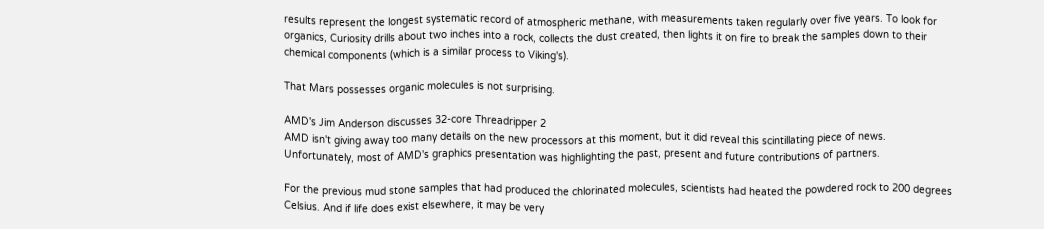results represent the longest systematic record of atmospheric methane, with measurements taken regularly over five years. To look for organics, Curiosity drills about two inches into a rock, collects the dust created, then lights it on fire to break the samples down to their chemical components (which is a similar process to Viking's).

That Mars possesses organic molecules is not surprising.

AMD's Jim Anderson discusses 32-core Threadripper 2
AMD isn't giving away too many details on the new processors at this moment, but it did reveal this scintillating piece of news. Unfortunately, most of AMD's graphics presentation was highlighting the past, present and future contributions of partners.

For the previous mud stone samples that had produced the chlorinated molecules, scientists had heated the powdered rock to 200 degrees Celsius. And if life does exist elsewhere, it may be very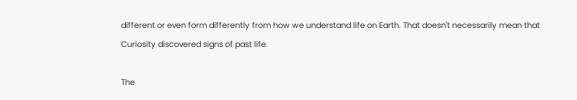different or even form differently from how we understand life on Earth. That doesn't necessarily mean that Curiosity discovered signs of past life.

The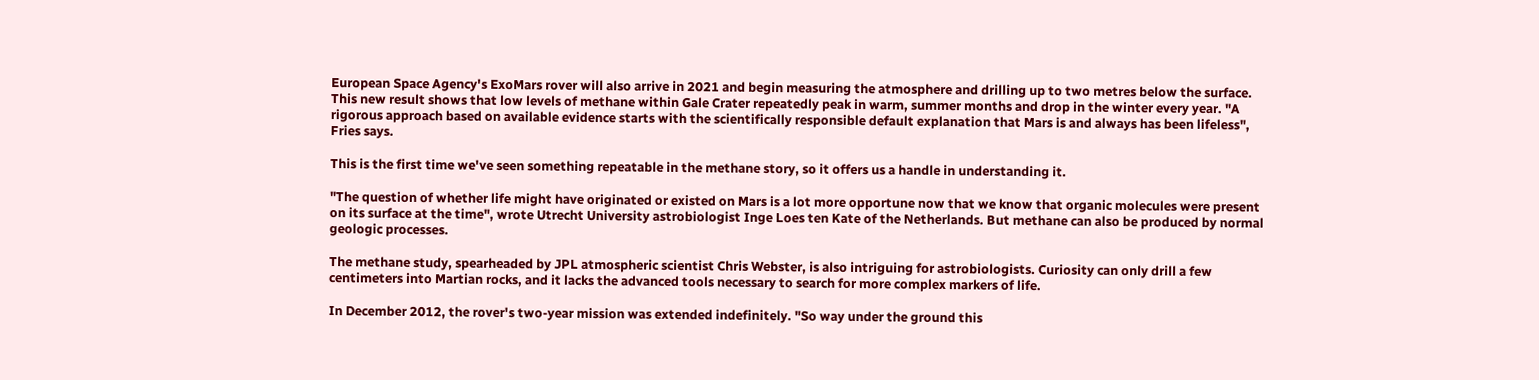European Space Agency's ExoMars rover will also arrive in 2021 and begin measuring the atmosphere and drilling up to two metres below the surface. This new result shows that low levels of methane within Gale Crater repeatedly peak in warm, summer months and drop in the winter every year. "A rigorous approach based on available evidence starts with the scientifically responsible default explanation that Mars is and always has been lifeless", Fries says.

This is the first time we've seen something repeatable in the methane story, so it offers us a handle in understanding it.

"The question of whether life might have originated or existed on Mars is a lot more opportune now that we know that organic molecules were present on its surface at the time", wrote Utrecht University astrobiologist Inge Loes ten Kate of the Netherlands. But methane can also be produced by normal geologic processes.

The methane study, spearheaded by JPL atmospheric scientist Chris Webster, is also intriguing for astrobiologists. Curiosity can only drill a few centimeters into Martian rocks, and it lacks the advanced tools necessary to search for more complex markers of life.

In December 2012, the rover's two-year mission was extended indefinitely. "So way under the ground this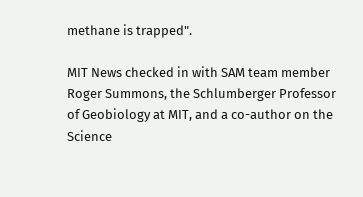methane is trapped".

MIT News checked in with SAM team member Roger Summons, the Schlumberger Professor of Geobiology at MIT, and a co-author on the Science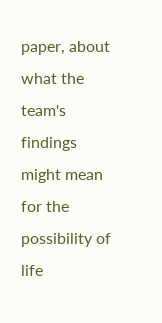paper, about what the team's findings might mean for the possibility of life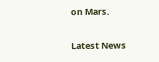on Mars.

Latest News